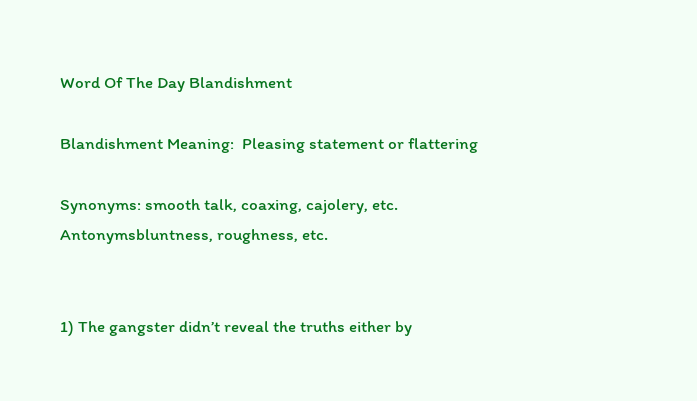Word Of The Day Blandishment

Blandishment Meaning:  Pleasing statement or flattering

Synonyms: smooth talk, coaxing, cajolery, etc.
Antonymsbluntness, roughness, etc.


1) The gangster didn’t reveal the truths either by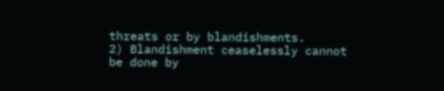threats or by blandishments.
2) Blandishment ceaselessly cannot be done by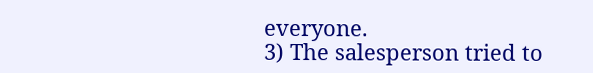everyone.
3) The salesperson tried to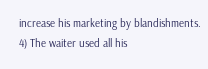increase his marketing by blandishments.
4) The waiter used all his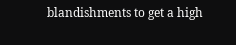blandishments to get a high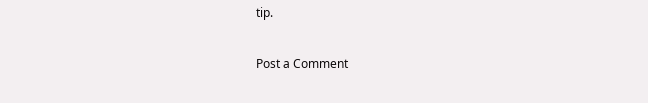tip.

Post a Comment